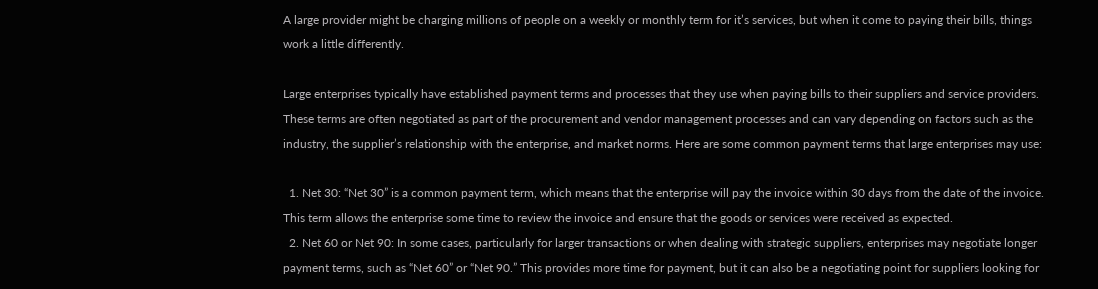A large provider might be charging millions of people on a weekly or monthly term for it’s services, but when it come to paying their bills, things work a little differently.

Large enterprises typically have established payment terms and processes that they use when paying bills to their suppliers and service providers. These terms are often negotiated as part of the procurement and vendor management processes and can vary depending on factors such as the industry, the supplier’s relationship with the enterprise, and market norms. Here are some common payment terms that large enterprises may use:

  1. Net 30: “Net 30” is a common payment term, which means that the enterprise will pay the invoice within 30 days from the date of the invoice. This term allows the enterprise some time to review the invoice and ensure that the goods or services were received as expected.
  2. Net 60 or Net 90: In some cases, particularly for larger transactions or when dealing with strategic suppliers, enterprises may negotiate longer payment terms, such as “Net 60” or “Net 90.” This provides more time for payment, but it can also be a negotiating point for suppliers looking for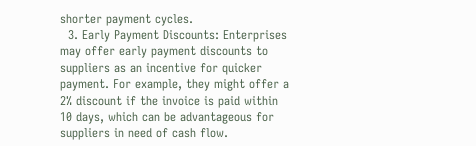shorter payment cycles.
  3. Early Payment Discounts: Enterprises may offer early payment discounts to suppliers as an incentive for quicker payment. For example, they might offer a 2% discount if the invoice is paid within 10 days, which can be advantageous for suppliers in need of cash flow.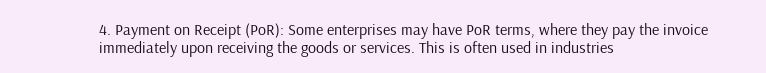4. Payment on Receipt (PoR): Some enterprises may have PoR terms, where they pay the invoice immediately upon receiving the goods or services. This is often used in industries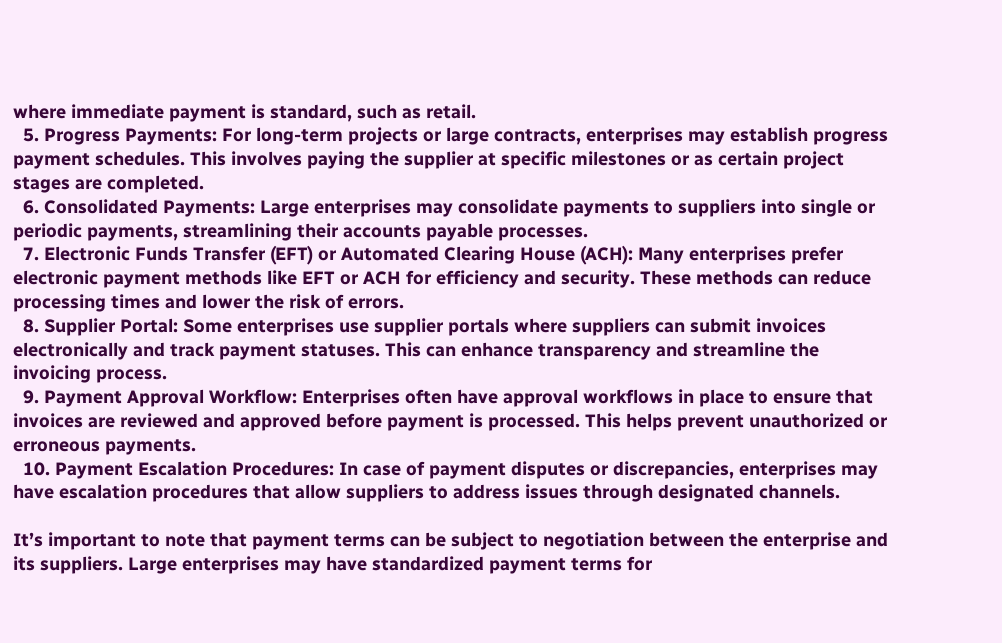where immediate payment is standard, such as retail.
  5. Progress Payments: For long-term projects or large contracts, enterprises may establish progress payment schedules. This involves paying the supplier at specific milestones or as certain project stages are completed.
  6. Consolidated Payments: Large enterprises may consolidate payments to suppliers into single or periodic payments, streamlining their accounts payable processes.
  7. Electronic Funds Transfer (EFT) or Automated Clearing House (ACH): Many enterprises prefer electronic payment methods like EFT or ACH for efficiency and security. These methods can reduce processing times and lower the risk of errors.
  8. Supplier Portal: Some enterprises use supplier portals where suppliers can submit invoices electronically and track payment statuses. This can enhance transparency and streamline the invoicing process.
  9. Payment Approval Workflow: Enterprises often have approval workflows in place to ensure that invoices are reviewed and approved before payment is processed. This helps prevent unauthorized or erroneous payments.
  10. Payment Escalation Procedures: In case of payment disputes or discrepancies, enterprises may have escalation procedures that allow suppliers to address issues through designated channels.

It’s important to note that payment terms can be subject to negotiation between the enterprise and its suppliers. Large enterprises may have standardized payment terms for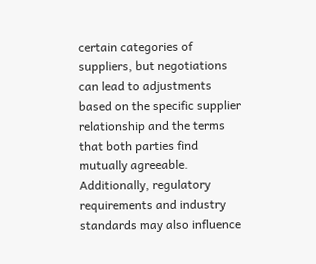certain categories of suppliers, but negotiations can lead to adjustments based on the specific supplier relationship and the terms that both parties find mutually agreeable. Additionally, regulatory requirements and industry standards may also influence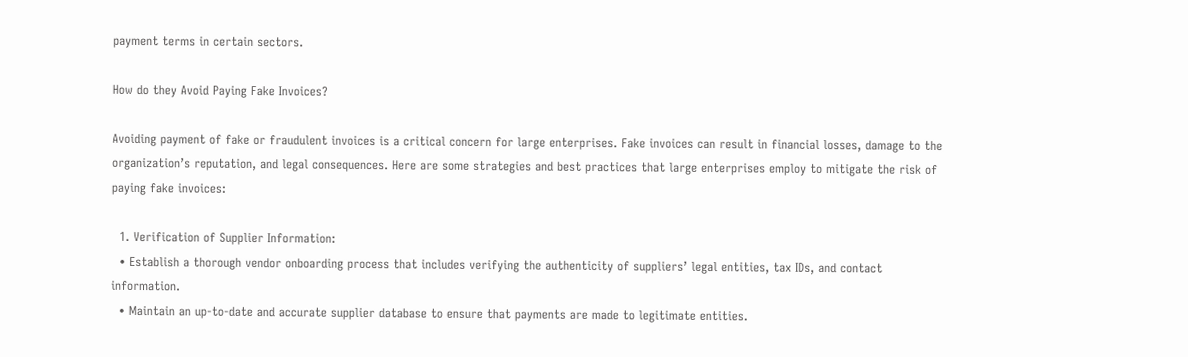payment terms in certain sectors.

How do they Avoid Paying Fake Invoices?

Avoiding payment of fake or fraudulent invoices is a critical concern for large enterprises. Fake invoices can result in financial losses, damage to the organization’s reputation, and legal consequences. Here are some strategies and best practices that large enterprises employ to mitigate the risk of paying fake invoices:

  1. Verification of Supplier Information:
  • Establish a thorough vendor onboarding process that includes verifying the authenticity of suppliers’ legal entities, tax IDs, and contact information.
  • Maintain an up-to-date and accurate supplier database to ensure that payments are made to legitimate entities.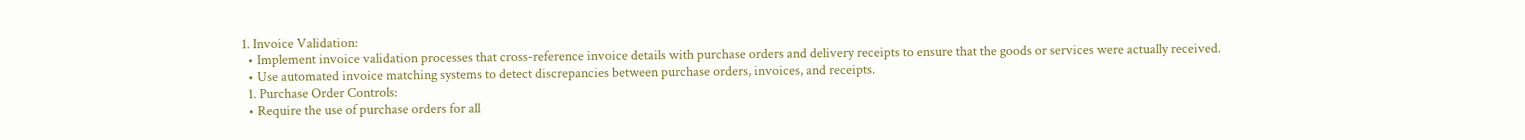1. Invoice Validation:
  • Implement invoice validation processes that cross-reference invoice details with purchase orders and delivery receipts to ensure that the goods or services were actually received.
  • Use automated invoice matching systems to detect discrepancies between purchase orders, invoices, and receipts.
  1. Purchase Order Controls:
  • Require the use of purchase orders for all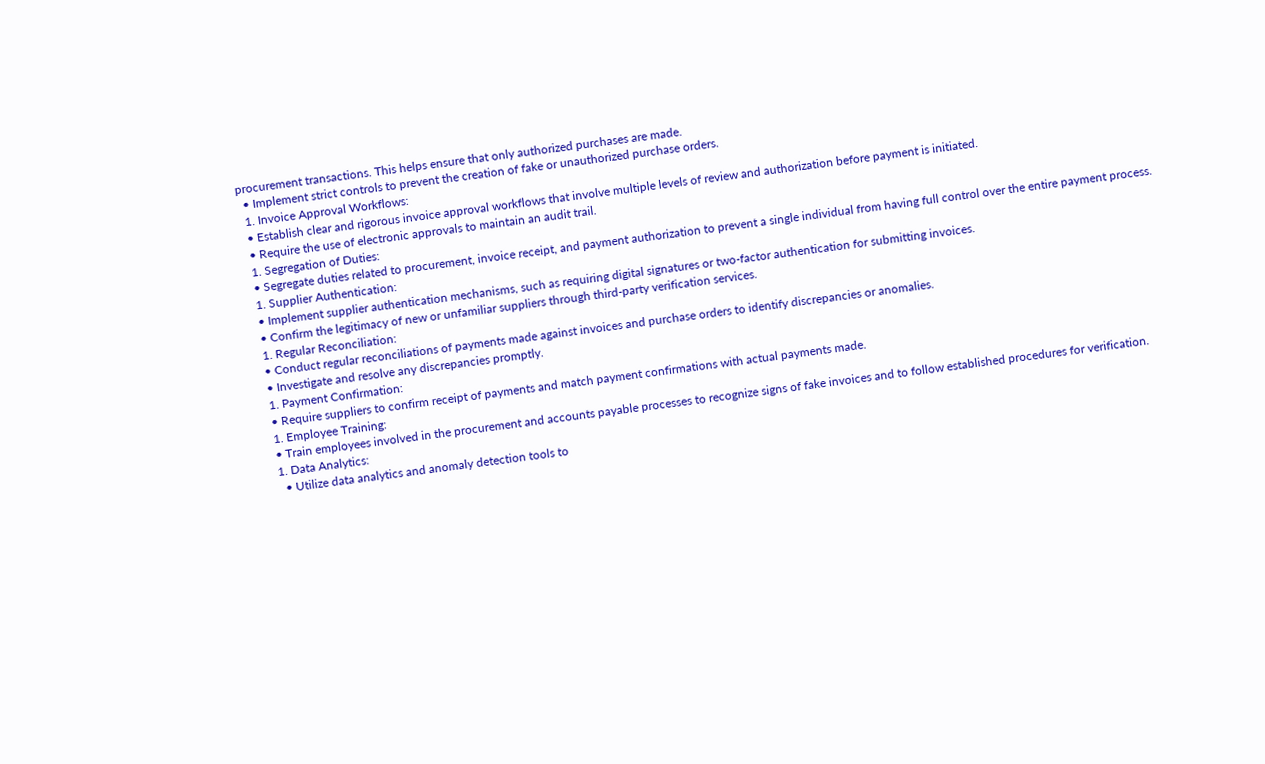procurement transactions. This helps ensure that only authorized purchases are made.
  • Implement strict controls to prevent the creation of fake or unauthorized purchase orders.
  1. Invoice Approval Workflows:
  • Establish clear and rigorous invoice approval workflows that involve multiple levels of review and authorization before payment is initiated.
  • Require the use of electronic approvals to maintain an audit trail.
  1. Segregation of Duties:
  • Segregate duties related to procurement, invoice receipt, and payment authorization to prevent a single individual from having full control over the entire payment process.
  1. Supplier Authentication:
  • Implement supplier authentication mechanisms, such as requiring digital signatures or two-factor authentication for submitting invoices.
  • Confirm the legitimacy of new or unfamiliar suppliers through third-party verification services.
  1. Regular Reconciliation:
  • Conduct regular reconciliations of payments made against invoices and purchase orders to identify discrepancies or anomalies.
  • Investigate and resolve any discrepancies promptly.
  1. Payment Confirmation:
  • Require suppliers to confirm receipt of payments and match payment confirmations with actual payments made.
  1. Employee Training:
  • Train employees involved in the procurement and accounts payable processes to recognize signs of fake invoices and to follow established procedures for verification.
  1. Data Analytics:
    • Utilize data analytics and anomaly detection tools to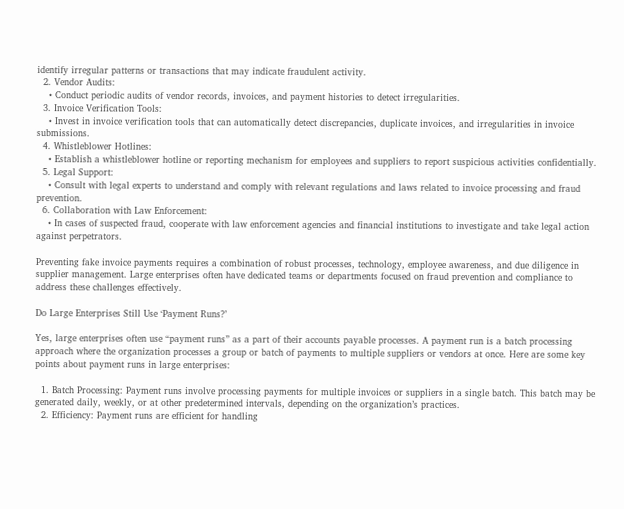identify irregular patterns or transactions that may indicate fraudulent activity.
  2. Vendor Audits:
    • Conduct periodic audits of vendor records, invoices, and payment histories to detect irregularities.
  3. Invoice Verification Tools:
    • Invest in invoice verification tools that can automatically detect discrepancies, duplicate invoices, and irregularities in invoice submissions.
  4. Whistleblower Hotlines:
    • Establish a whistleblower hotline or reporting mechanism for employees and suppliers to report suspicious activities confidentially.
  5. Legal Support:
    • Consult with legal experts to understand and comply with relevant regulations and laws related to invoice processing and fraud prevention.
  6. Collaboration with Law Enforcement:
    • In cases of suspected fraud, cooperate with law enforcement agencies and financial institutions to investigate and take legal action against perpetrators.

Preventing fake invoice payments requires a combination of robust processes, technology, employee awareness, and due diligence in supplier management. Large enterprises often have dedicated teams or departments focused on fraud prevention and compliance to address these challenges effectively.

Do Large Enterprises Still Use ‘Payment Runs?’

Yes, large enterprises often use “payment runs” as a part of their accounts payable processes. A payment run is a batch processing approach where the organization processes a group or batch of payments to multiple suppliers or vendors at once. Here are some key points about payment runs in large enterprises:

  1. Batch Processing: Payment runs involve processing payments for multiple invoices or suppliers in a single batch. This batch may be generated daily, weekly, or at other predetermined intervals, depending on the organization’s practices.
  2. Efficiency: Payment runs are efficient for handling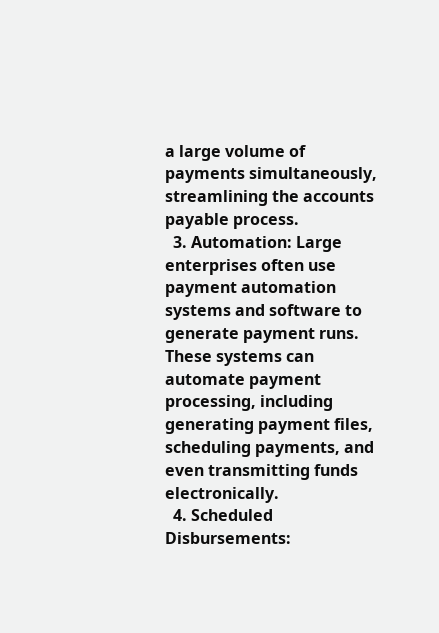a large volume of payments simultaneously, streamlining the accounts payable process.
  3. Automation: Large enterprises often use payment automation systems and software to generate payment runs. These systems can automate payment processing, including generating payment files, scheduling payments, and even transmitting funds electronically.
  4. Scheduled Disbursements: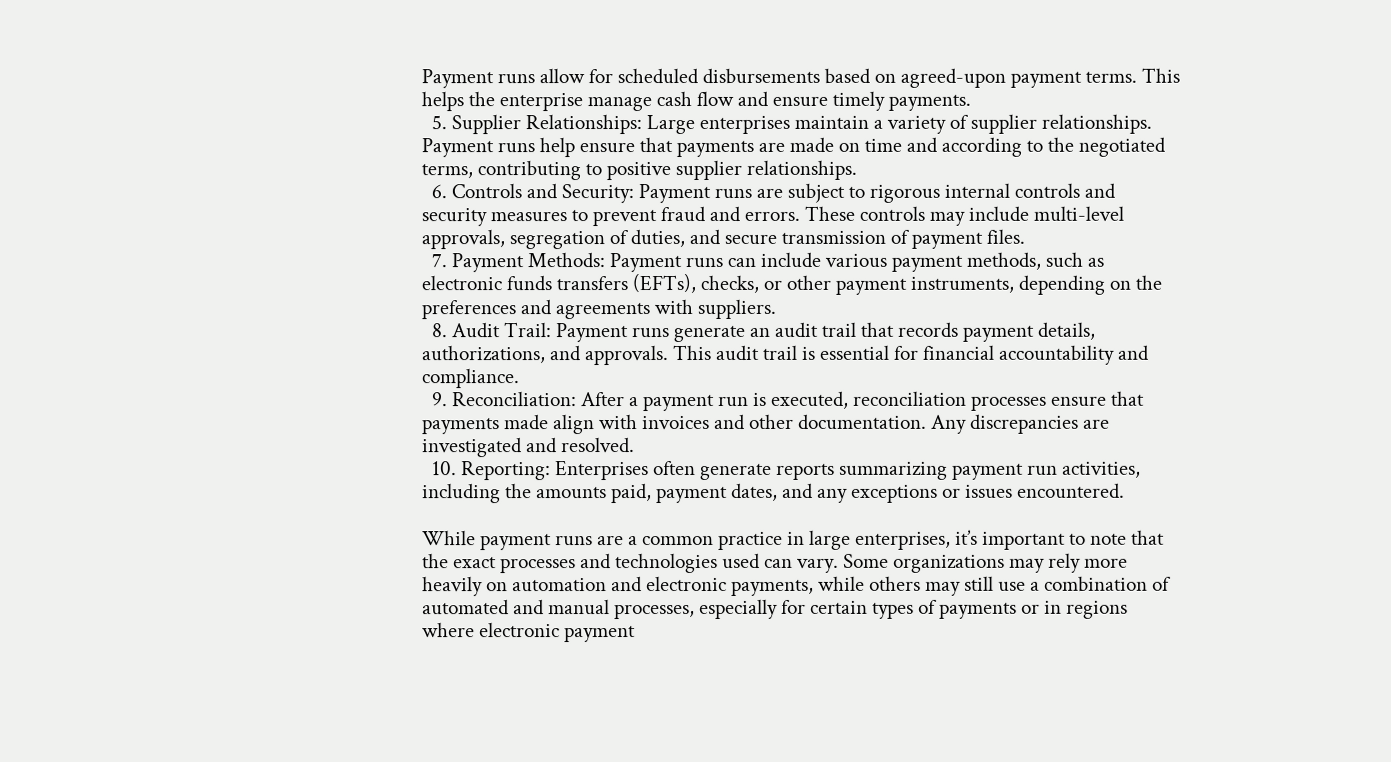Payment runs allow for scheduled disbursements based on agreed-upon payment terms. This helps the enterprise manage cash flow and ensure timely payments.
  5. Supplier Relationships: Large enterprises maintain a variety of supplier relationships. Payment runs help ensure that payments are made on time and according to the negotiated terms, contributing to positive supplier relationships.
  6. Controls and Security: Payment runs are subject to rigorous internal controls and security measures to prevent fraud and errors. These controls may include multi-level approvals, segregation of duties, and secure transmission of payment files.
  7. Payment Methods: Payment runs can include various payment methods, such as electronic funds transfers (EFTs), checks, or other payment instruments, depending on the preferences and agreements with suppliers.
  8. Audit Trail: Payment runs generate an audit trail that records payment details, authorizations, and approvals. This audit trail is essential for financial accountability and compliance.
  9. Reconciliation: After a payment run is executed, reconciliation processes ensure that payments made align with invoices and other documentation. Any discrepancies are investigated and resolved.
  10. Reporting: Enterprises often generate reports summarizing payment run activities, including the amounts paid, payment dates, and any exceptions or issues encountered.

While payment runs are a common practice in large enterprises, it’s important to note that the exact processes and technologies used can vary. Some organizations may rely more heavily on automation and electronic payments, while others may still use a combination of automated and manual processes, especially for certain types of payments or in regions where electronic payment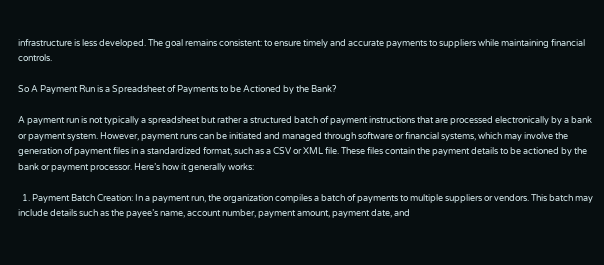infrastructure is less developed. The goal remains consistent: to ensure timely and accurate payments to suppliers while maintaining financial controls.

So A Payment Run is a Spreadsheet of Payments to be Actioned by the Bank?

A payment run is not typically a spreadsheet but rather a structured batch of payment instructions that are processed electronically by a bank or payment system. However, payment runs can be initiated and managed through software or financial systems, which may involve the generation of payment files in a standardized format, such as a CSV or XML file. These files contain the payment details to be actioned by the bank or payment processor. Here’s how it generally works:

  1. Payment Batch Creation: In a payment run, the organization compiles a batch of payments to multiple suppliers or vendors. This batch may include details such as the payee’s name, account number, payment amount, payment date, and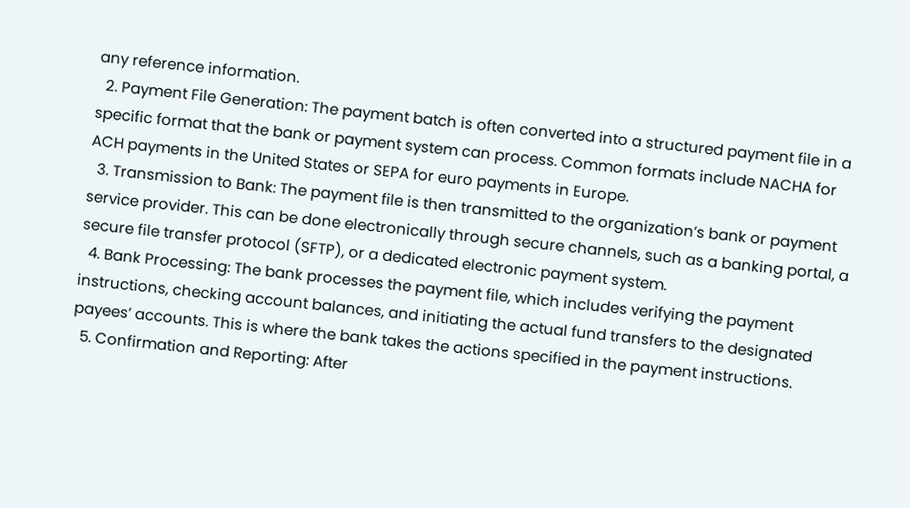any reference information.
  2. Payment File Generation: The payment batch is often converted into a structured payment file in a specific format that the bank or payment system can process. Common formats include NACHA for ACH payments in the United States or SEPA for euro payments in Europe.
  3. Transmission to Bank: The payment file is then transmitted to the organization’s bank or payment service provider. This can be done electronically through secure channels, such as a banking portal, a secure file transfer protocol (SFTP), or a dedicated electronic payment system.
  4. Bank Processing: The bank processes the payment file, which includes verifying the payment instructions, checking account balances, and initiating the actual fund transfers to the designated payees’ accounts. This is where the bank takes the actions specified in the payment instructions.
  5. Confirmation and Reporting: After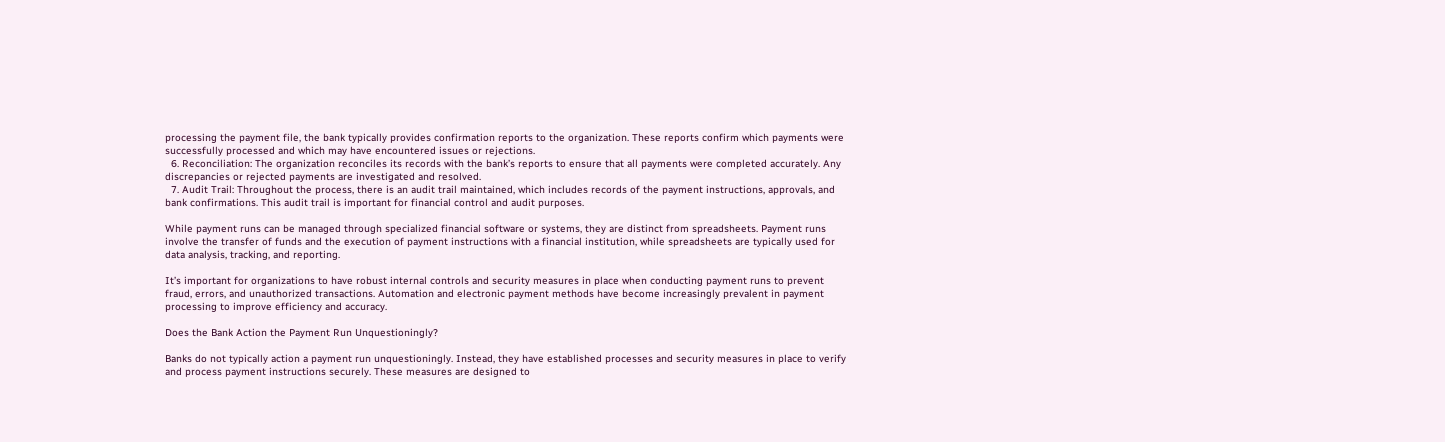processing the payment file, the bank typically provides confirmation reports to the organization. These reports confirm which payments were successfully processed and which may have encountered issues or rejections.
  6. Reconciliation: The organization reconciles its records with the bank’s reports to ensure that all payments were completed accurately. Any discrepancies or rejected payments are investigated and resolved.
  7. Audit Trail: Throughout the process, there is an audit trail maintained, which includes records of the payment instructions, approvals, and bank confirmations. This audit trail is important for financial control and audit purposes.

While payment runs can be managed through specialized financial software or systems, they are distinct from spreadsheets. Payment runs involve the transfer of funds and the execution of payment instructions with a financial institution, while spreadsheets are typically used for data analysis, tracking, and reporting.

It’s important for organizations to have robust internal controls and security measures in place when conducting payment runs to prevent fraud, errors, and unauthorized transactions. Automation and electronic payment methods have become increasingly prevalent in payment processing to improve efficiency and accuracy.

Does the Bank Action the Payment Run Unquestioningly?

Banks do not typically action a payment run unquestioningly. Instead, they have established processes and security measures in place to verify and process payment instructions securely. These measures are designed to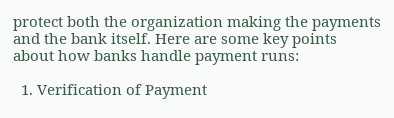protect both the organization making the payments and the bank itself. Here are some key points about how banks handle payment runs:

  1. Verification of Payment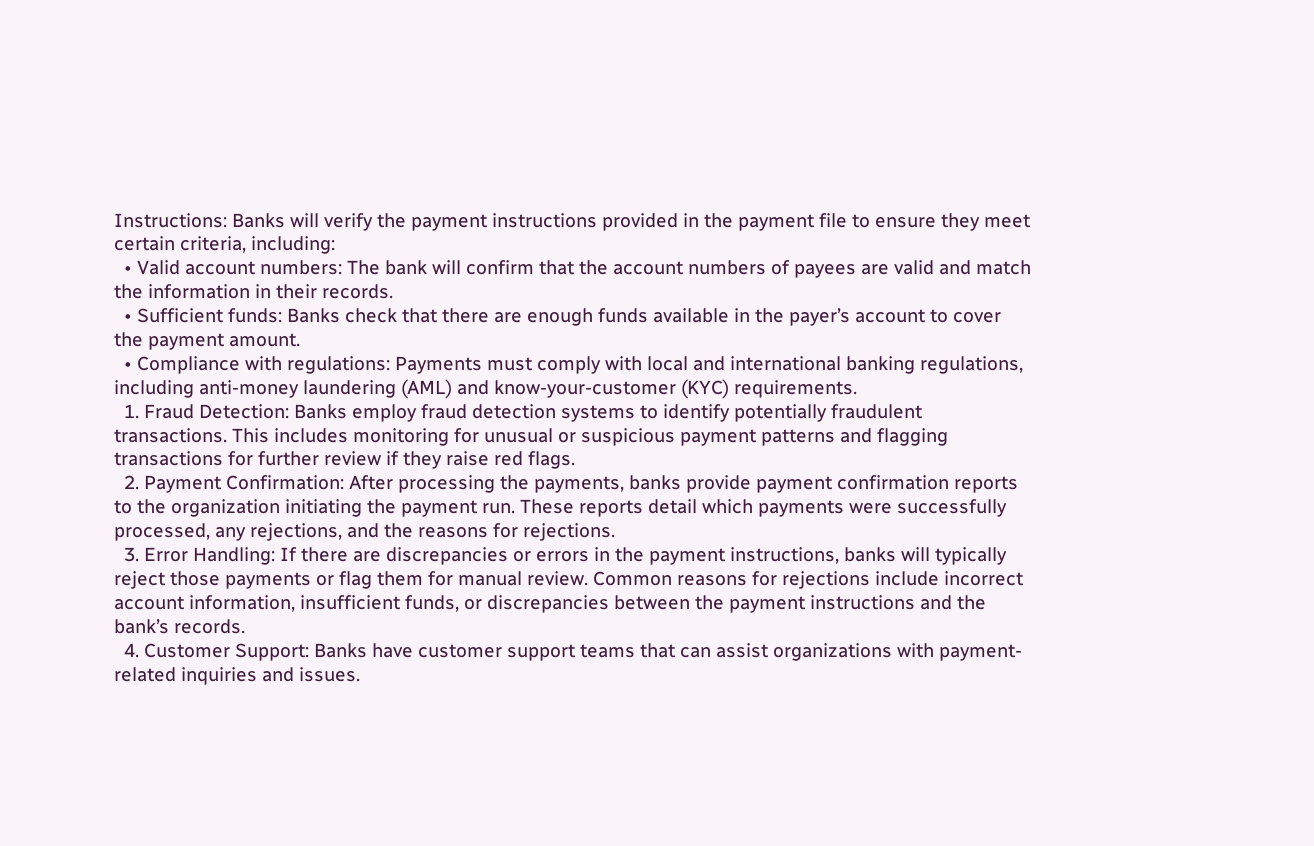Instructions: Banks will verify the payment instructions provided in the payment file to ensure they meet certain criteria, including:
  • Valid account numbers: The bank will confirm that the account numbers of payees are valid and match the information in their records.
  • Sufficient funds: Banks check that there are enough funds available in the payer’s account to cover the payment amount.
  • Compliance with regulations: Payments must comply with local and international banking regulations, including anti-money laundering (AML) and know-your-customer (KYC) requirements.
  1. Fraud Detection: Banks employ fraud detection systems to identify potentially fraudulent transactions. This includes monitoring for unusual or suspicious payment patterns and flagging transactions for further review if they raise red flags.
  2. Payment Confirmation: After processing the payments, banks provide payment confirmation reports to the organization initiating the payment run. These reports detail which payments were successfully processed, any rejections, and the reasons for rejections.
  3. Error Handling: If there are discrepancies or errors in the payment instructions, banks will typically reject those payments or flag them for manual review. Common reasons for rejections include incorrect account information, insufficient funds, or discrepancies between the payment instructions and the bank’s records.
  4. Customer Support: Banks have customer support teams that can assist organizations with payment-related inquiries and issues.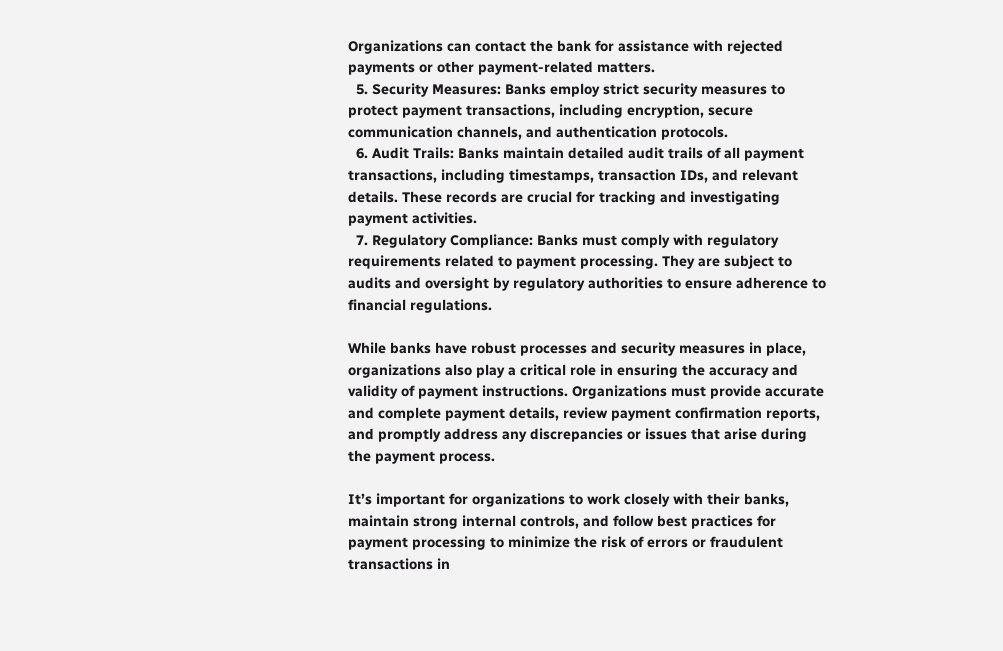Organizations can contact the bank for assistance with rejected payments or other payment-related matters.
  5. Security Measures: Banks employ strict security measures to protect payment transactions, including encryption, secure communication channels, and authentication protocols.
  6. Audit Trails: Banks maintain detailed audit trails of all payment transactions, including timestamps, transaction IDs, and relevant details. These records are crucial for tracking and investigating payment activities.
  7. Regulatory Compliance: Banks must comply with regulatory requirements related to payment processing. They are subject to audits and oversight by regulatory authorities to ensure adherence to financial regulations.

While banks have robust processes and security measures in place, organizations also play a critical role in ensuring the accuracy and validity of payment instructions. Organizations must provide accurate and complete payment details, review payment confirmation reports, and promptly address any discrepancies or issues that arise during the payment process.

It’s important for organizations to work closely with their banks, maintain strong internal controls, and follow best practices for payment processing to minimize the risk of errors or fraudulent transactions in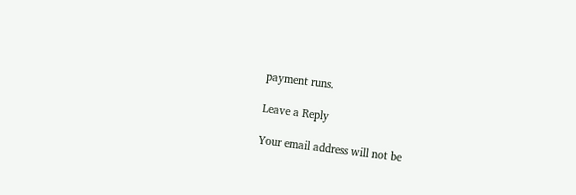payment runs.

Leave a Reply

Your email address will not be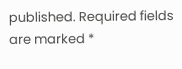published. Required fields are marked *